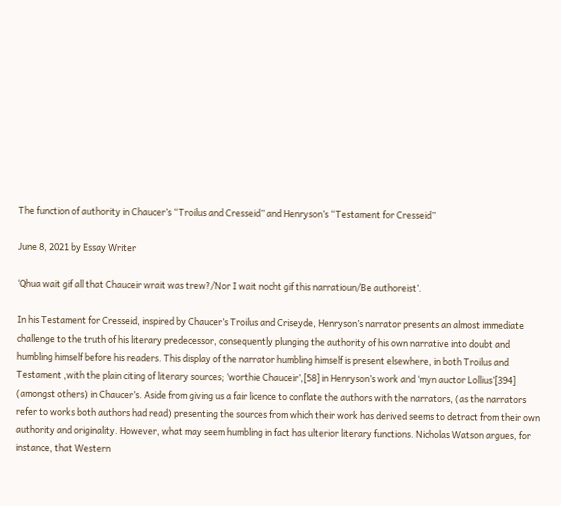The function of authority in Chaucer’s “Troilus and Cresseid” and Henryson’s “Testament for Cresseid”

June 8, 2021 by Essay Writer

‘Qhua wait gif all that Chauceir wrait was trew?/Nor I wait nocht gif this narratioun/Be authoreist’.

In his Testament for Cresseid, inspired by Chaucer’s Troilus and Criseyde, Henryson’s narrator presents an almost immediate challenge to the truth of his literary predecessor, consequently plunging the authority of his own narrative into doubt and humbling himself before his readers. This display of the narrator humbling himself is present elsewhere, in both Troilus and Testament ,with the plain citing of literary sources; ‘worthie Chauceir’,[58] in Henryson’s work and ‘myn auctor Lollius’[394] (amongst others) in Chaucer’s. Aside from giving us a fair licence to conflate the authors with the narrators, (as the narrators refer to works both authors had read) presenting the sources from which their work has derived seems to detract from their own authority and originality. However, what may seem humbling in fact has ulterior literary functions. Nicholas Watson argues, for instance, that Western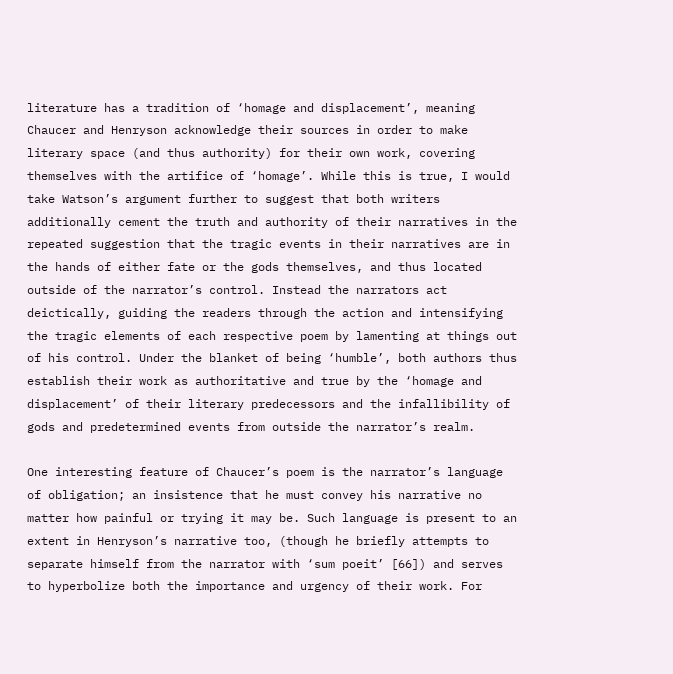literature has a tradition of ‘homage and displacement’, meaning Chaucer and Henryson acknowledge their sources in order to make literary space (and thus authority) for their own work, covering themselves with the artifice of ‘homage’. While this is true, I would take Watson’s argument further to suggest that both writers additionally cement the truth and authority of their narratives in the repeated suggestion that the tragic events in their narratives are in the hands of either fate or the gods themselves, and thus located outside of the narrator’s control. Instead the narrators act deictically, guiding the readers through the action and intensifying the tragic elements of each respective poem by lamenting at things out of his control. Under the blanket of being ‘humble’, both authors thus establish their work as authoritative and true by the ‘homage and displacement’ of their literary predecessors and the infallibility of gods and predetermined events from outside the narrator’s realm.

One interesting feature of Chaucer’s poem is the narrator’s language of obligation; an insistence that he must convey his narrative no matter how painful or trying it may be. Such language is present to an extent in Henryson’s narrative too, (though he briefly attempts to separate himself from the narrator with ‘sum poeit’ [66]) and serves to hyperbolize both the importance and urgency of their work. For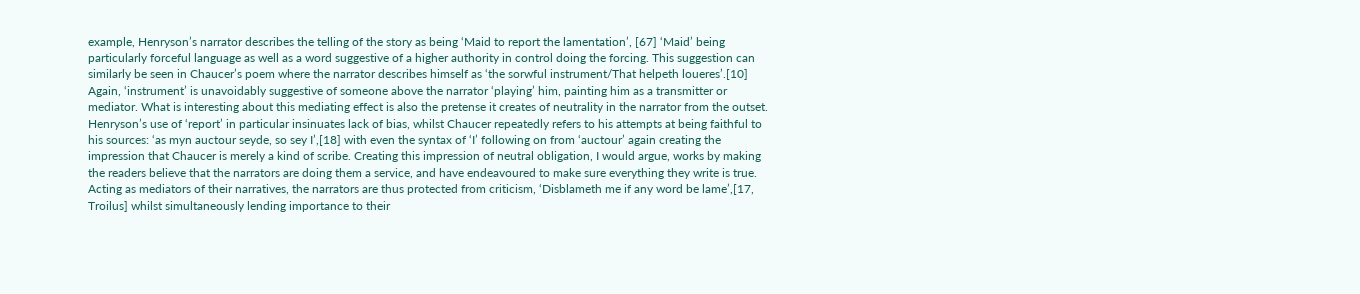example, Henryson’s narrator describes the telling of the story as being ‘Maid to report the lamentation’, [67] ‘Maid’ being particularly forceful language as well as a word suggestive of a higher authority in control doing the forcing. This suggestion can similarly be seen in Chaucer’s poem where the narrator describes himself as ‘the sorwful instrument/That helpeth loueres’.[10] Again, ‘instrument’ is unavoidably suggestive of someone above the narrator ‘playing’ him, painting him as a transmitter or mediator. What is interesting about this mediating effect is also the pretense it creates of neutrality in the narrator from the outset. Henryson’s use of ‘report’ in particular insinuates lack of bias, whilst Chaucer repeatedly refers to his attempts at being faithful to his sources: ‘as myn auctour seyde, so sey I’,[18] with even the syntax of ‘I’ following on from ‘auctour’ again creating the impression that Chaucer is merely a kind of scribe. Creating this impression of neutral obligation, I would argue, works by making the readers believe that the narrators are doing them a service, and have endeavoured to make sure everything they write is true. Acting as mediators of their narratives, the narrators are thus protected from criticism, ‘Disblameth me if any word be lame’,[17, Troilus] whilst simultaneously lending importance to their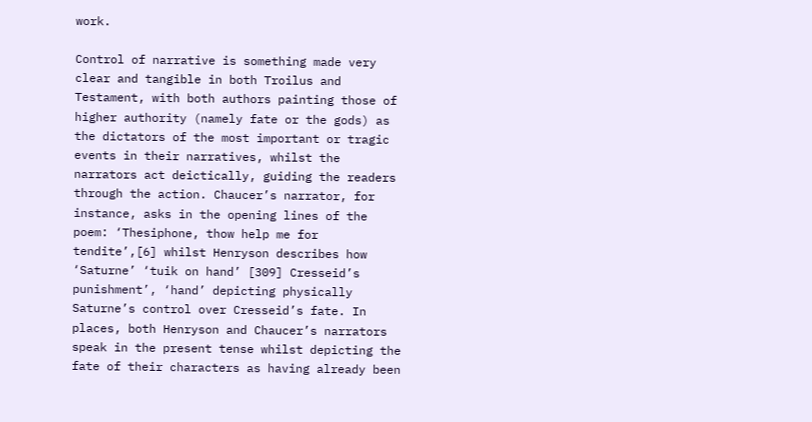work.

Control of narrative is something made very clear and tangible in both Troilus and Testament, with both authors painting those of higher authority (namely fate or the gods) as the dictators of the most important or tragic events in their narratives, whilst the narrators act deictically, guiding the readers through the action. Chaucer’s narrator, for instance, asks in the opening lines of the poem: ‘Thesiphone, thow help me for tendite’,[6] whilst Henryson describes how ‘Saturne’ ‘tuik on hand’ [309] Cresseid’s punishment’, ‘hand’ depicting physically Saturne’s control over Cresseid’s fate. In places, both Henryson and Chaucer’s narrators speak in the present tense whilst depicting the fate of their characters as having already been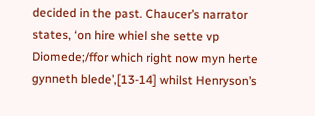decided in the past. Chaucer’s narrator states, ‘on hire whiel she sette vp Diomede;/ffor which right now myn herte gynneth blede’,[13-14] whilst Henryson’s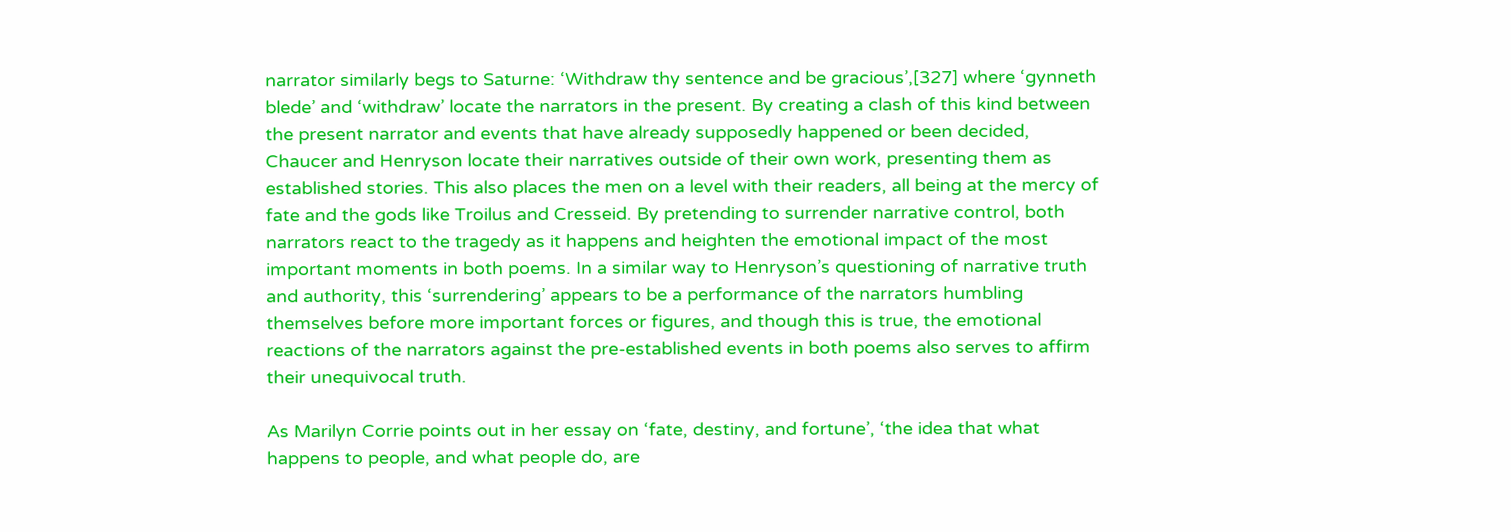narrator similarly begs to Saturne: ‘Withdraw thy sentence and be gracious’,[327] where ‘gynneth blede’ and ‘withdraw’ locate the narrators in the present. By creating a clash of this kind between the present narrator and events that have already supposedly happened or been decided, Chaucer and Henryson locate their narratives outside of their own work, presenting them as established stories. This also places the men on a level with their readers, all being at the mercy of fate and the gods like Troilus and Cresseid. By pretending to surrender narrative control, both narrators react to the tragedy as it happens and heighten the emotional impact of the most important moments in both poems. In a similar way to Henryson’s questioning of narrative truth and authority, this ‘surrendering’ appears to be a performance of the narrators humbling themselves before more important forces or figures, and though this is true, the emotional reactions of the narrators against the pre-established events in both poems also serves to affirm their unequivocal truth.

As Marilyn Corrie points out in her essay on ‘fate, destiny, and fortune’, ‘the idea that what happens to people, and what people do, are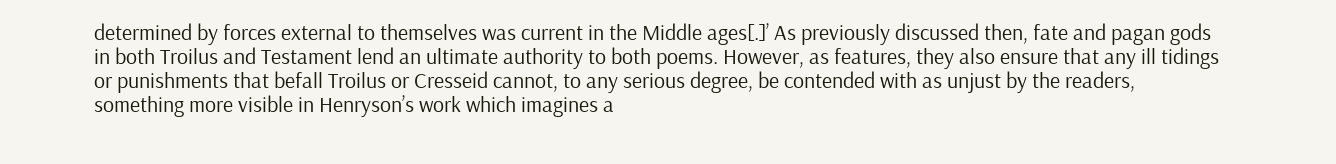determined by forces external to themselves was current in the Middle ages[.]’ As previously discussed then, fate and pagan gods in both Troilus and Testament lend an ultimate authority to both poems. However, as features, they also ensure that any ill tidings or punishments that befall Troilus or Cresseid cannot, to any serious degree, be contended with as unjust by the readers, something more visible in Henryson’s work which imagines a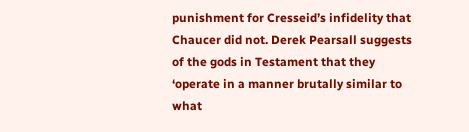punishment for Cresseid’s infidelity that Chaucer did not. Derek Pearsall suggests of the gods in Testament that they ‘operate in a manner brutally similar to what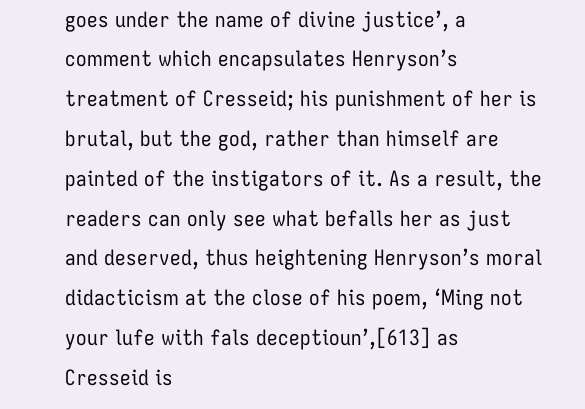goes under the name of divine justice’, a comment which encapsulates Henryson’s treatment of Cresseid; his punishment of her is brutal, but the god, rather than himself are painted of the instigators of it. As a result, the readers can only see what befalls her as just and deserved, thus heightening Henryson’s moral didacticism at the close of his poem, ‘Ming not your lufe with fals deceptioun’,[613] as Cresseid is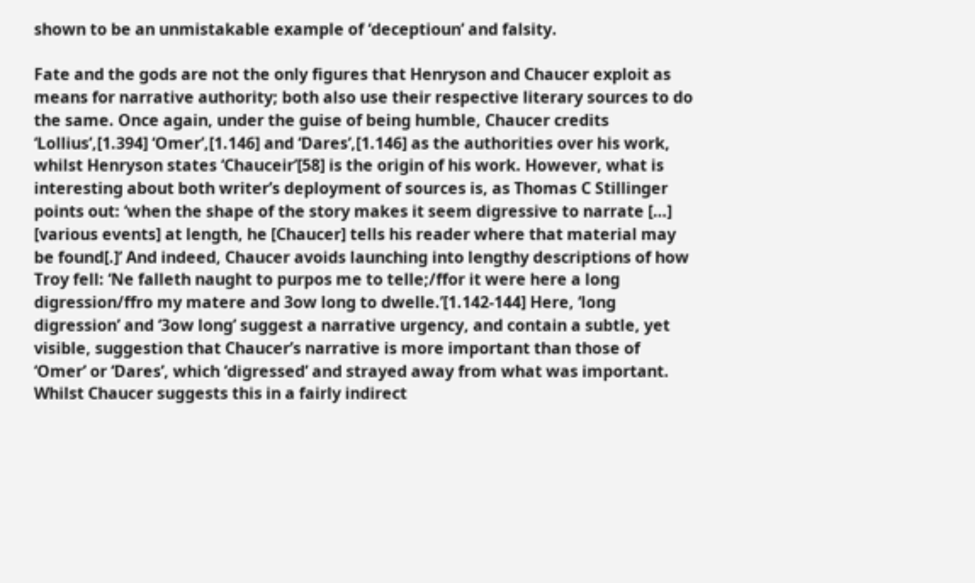shown to be an unmistakable example of ‘deceptioun’ and falsity.

Fate and the gods are not the only figures that Henryson and Chaucer exploit as means for narrative authority; both also use their respective literary sources to do the same. Once again, under the guise of being humble, Chaucer credits ‘Lollius’,[1.394] ‘Omer’,[1.146] and ‘Dares’,[1.146] as the authorities over his work, whilst Henryson states ‘Chauceir’[58] is the origin of his work. However, what is interesting about both writer’s deployment of sources is, as Thomas C Stillinger points out: ‘when the shape of the story makes it seem digressive to narrate […] [various events] at length, he [Chaucer] tells his reader where that material may be found[.]’ And indeed, Chaucer avoids launching into lengthy descriptions of how Troy fell: ‘Ne falleth naught to purpos me to telle;/ffor it were here a long digression/ffro my matere and 3ow long to dwelle.’[1.142-144] Here, ‘long digression’ and ‘3ow long’ suggest a narrative urgency, and contain a subtle, yet visible, suggestion that Chaucer’s narrative is more important than those of ‘Omer’ or ‘Dares’, which ‘digressed’ and strayed away from what was important. Whilst Chaucer suggests this in a fairly indirect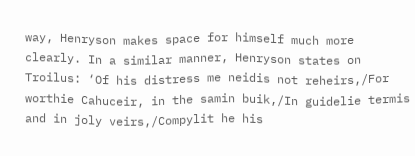way, Henryson makes space for himself much more clearly. In a similar manner, Henryson states on Troilus: ‘Of his distress me neidis not reheirs,/For worthie Cahuceir, in the samin buik,/In guidelie termis and in joly veirs,/Compylit he his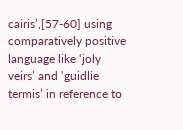cairis’,[57-60] using comparatively positive language like ‘joly veirs’ and ‘guidlie termis’ in reference to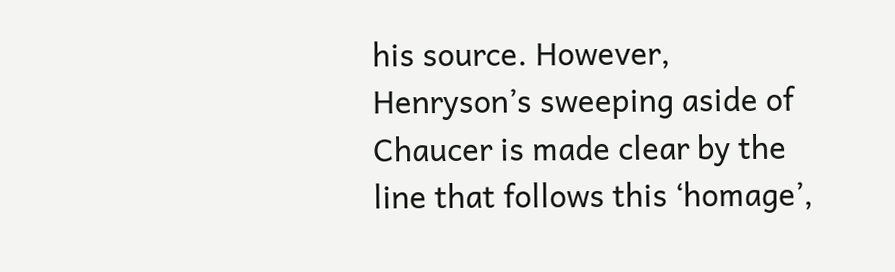his source. However, Henryson’s sweeping aside of Chaucer is made clear by the line that follows this ‘homage’,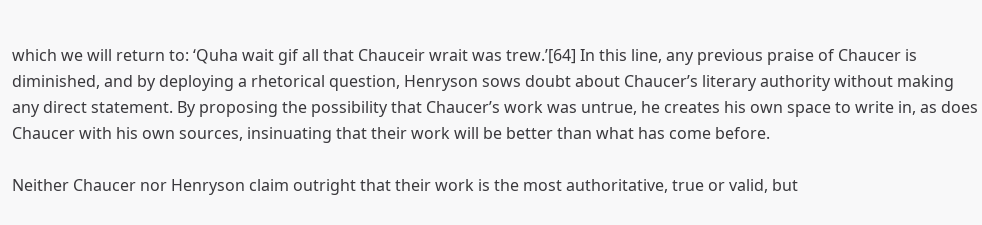which we will return to: ‘Quha wait gif all that Chauceir wrait was trew.’[64] In this line, any previous praise of Chaucer is diminished, and by deploying a rhetorical question, Henryson sows doubt about Chaucer’s literary authority without making any direct statement. By proposing the possibility that Chaucer’s work was untrue, he creates his own space to write in, as does Chaucer with his own sources, insinuating that their work will be better than what has come before.

Neither Chaucer nor Henryson claim outright that their work is the most authoritative, true or valid, but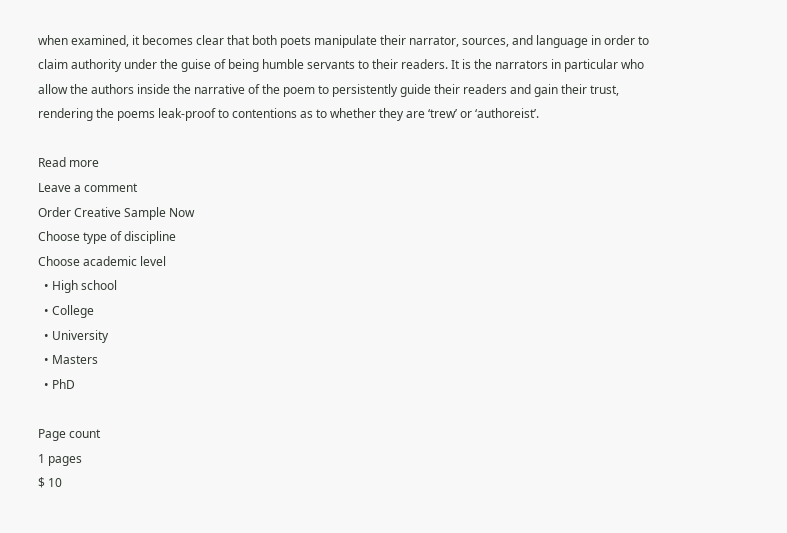when examined, it becomes clear that both poets manipulate their narrator, sources, and language in order to claim authority under the guise of being humble servants to their readers. It is the narrators in particular who allow the authors inside the narrative of the poem to persistently guide their readers and gain their trust, rendering the poems leak-proof to contentions as to whether they are ‘trew’ or ‘authoreist’.

Read more
Leave a comment
Order Creative Sample Now
Choose type of discipline
Choose academic level
  • High school
  • College
  • University
  • Masters
  • PhD

Page count
1 pages
$ 10